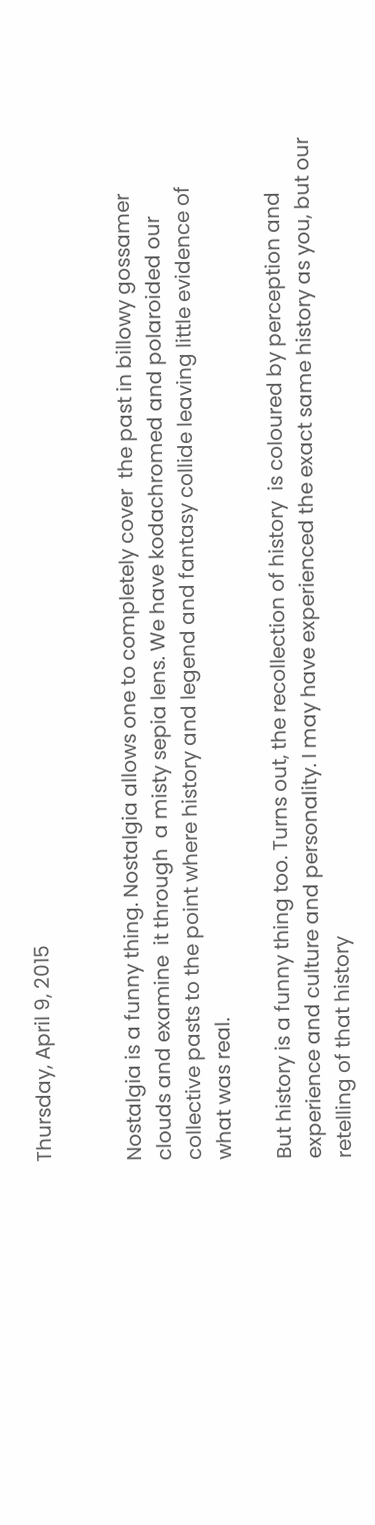Thursday, April 9, 2015


Nostalgia is a funny thing. Nostalgia allows one to completely cover  the past in billowy gossamer  clouds and examine  it through  a misty sepia lens. We have kodachromed and polaroided our collective pasts to the point where history and legend and fantasy collide leaving little evidence of what was real.

But history is a funny thing too. Turns out, the recollection of history  is coloured by perception and experience and culture and personality. I may have experienced the exact same history as you, but our retelling of that history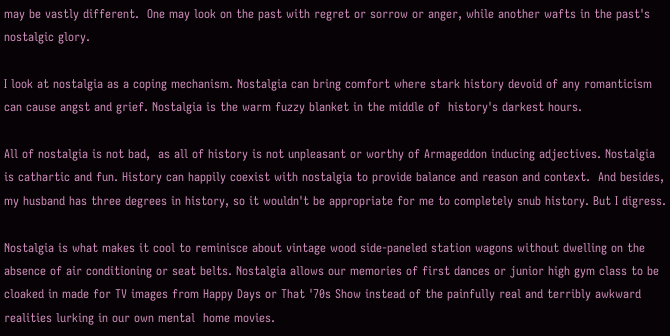may be vastly different.  One may look on the past with regret or sorrow or anger, while another wafts in the past's nostalgic glory.

I look at nostalgia as a coping mechanism. Nostalgia can bring comfort where stark history devoid of any romanticism  can cause angst and grief. Nostalgia is the warm fuzzy blanket in the middle of  history's darkest hours.

All of nostalgia is not bad,  as all of history is not unpleasant or worthy of Armageddon inducing adjectives. Nostalgia is cathartic and fun. History can happily coexist with nostalgia to provide balance and reason and context.  And besides, my husband has three degrees in history, so it wouldn't be appropriate for me to completely snub history. But I digress.

Nostalgia is what makes it cool to reminisce about vintage wood side-paneled station wagons without dwelling on the absence of air conditioning or seat belts. Nostalgia allows our memories of first dances or junior high gym class to be cloaked in made for TV images from Happy Days or That '70s Show instead of the painfully real and terribly awkward realities lurking in our own mental  home movies.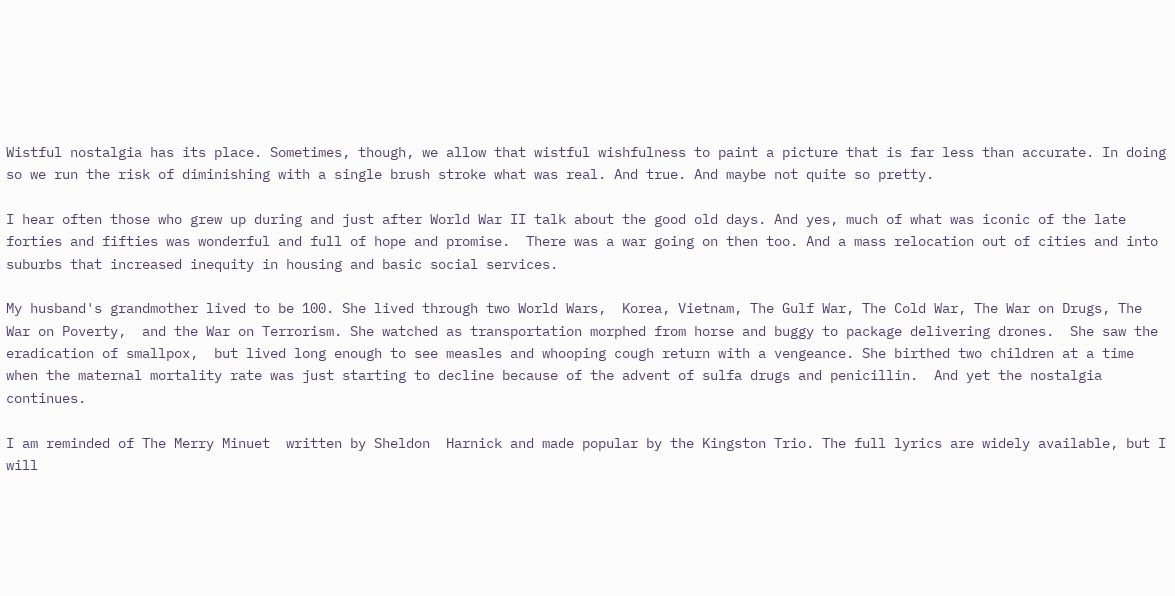Wistful nostalgia has its place. Sometimes, though, we allow that wistful wishfulness to paint a picture that is far less than accurate. In doing so we run the risk of diminishing with a single brush stroke what was real. And true. And maybe not quite so pretty.

I hear often those who grew up during and just after World War II talk about the good old days. And yes, much of what was iconic of the late forties and fifties was wonderful and full of hope and promise.  There was a war going on then too. And a mass relocation out of cities and into suburbs that increased inequity in housing and basic social services.

My husband's grandmother lived to be 100. She lived through two World Wars,  Korea, Vietnam, The Gulf War, The Cold War, The War on Drugs, The War on Poverty,  and the War on Terrorism. She watched as transportation morphed from horse and buggy to package delivering drones.  She saw the eradication of smallpox,  but lived long enough to see measles and whooping cough return with a vengeance. She birthed two children at a time when the maternal mortality rate was just starting to decline because of the advent of sulfa drugs and penicillin.  And yet the nostalgia continues.

I am reminded of The Merry Minuet  written by Sheldon  Harnick and made popular by the Kingston Trio. The full lyrics are widely available, but I will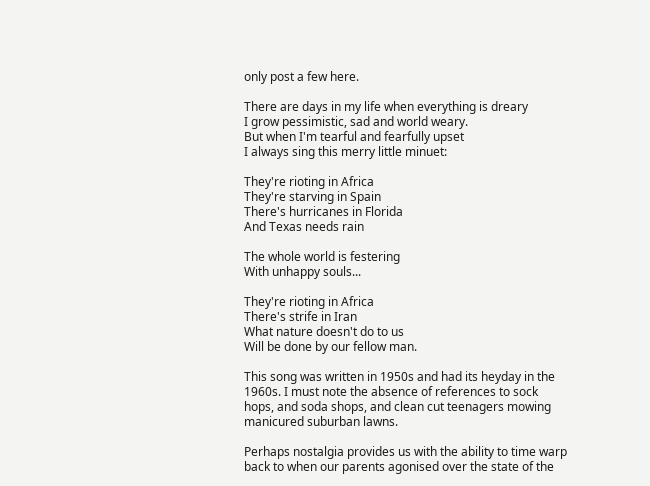only post a few here.

There are days in my life when everything is dreary
I grow pessimistic, sad and world weary.
But when I'm tearful and fearfully upset
I always sing this merry little minuet:

They're rioting in Africa
They're starving in Spain
There's hurricanes in Florida
And Texas needs rain

The whole world is festering
With unhappy souls...

They're rioting in Africa
There's strife in Iran
What nature doesn't do to us
Will be done by our fellow man.

This song was written in 1950s and had its heyday in the 1960s. I must note the absence of references to sock hops, and soda shops, and clean cut teenagers mowing manicured suburban lawns.

Perhaps nostalgia provides us with the ability to time warp back to when our parents agonised over the state of the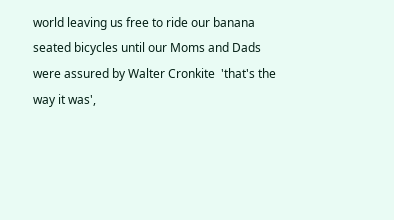world leaving us free to ride our banana seated bicycles until our Moms and Dads were assured by Walter Cronkite  'that's the way it was',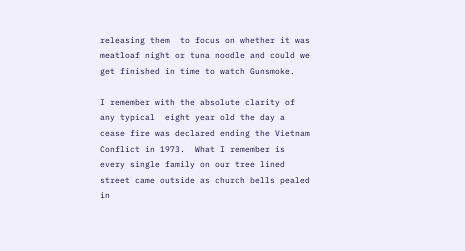releasing them  to focus on whether it was meatloaf night or tuna noodle and could we get finished in time to watch Gunsmoke.

I remember with the absolute clarity of any typical  eight year old the day a cease fire was declared ending the Vietnam Conflict in 1973.  What I remember is every single family on our tree lined street came outside as church bells pealed in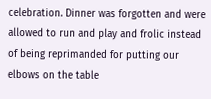celebration. Dinner was forgotten and were allowed to run and play and frolic instead of being reprimanded for putting our elbows on the table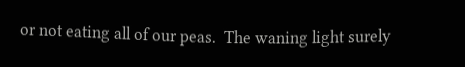or not eating all of our peas.  The waning light surely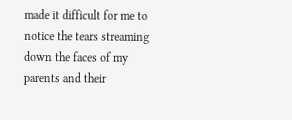made it difficult for me to notice the tears streaming down the faces of my parents and their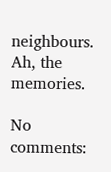neighbours. Ah, the memories.

No comments: